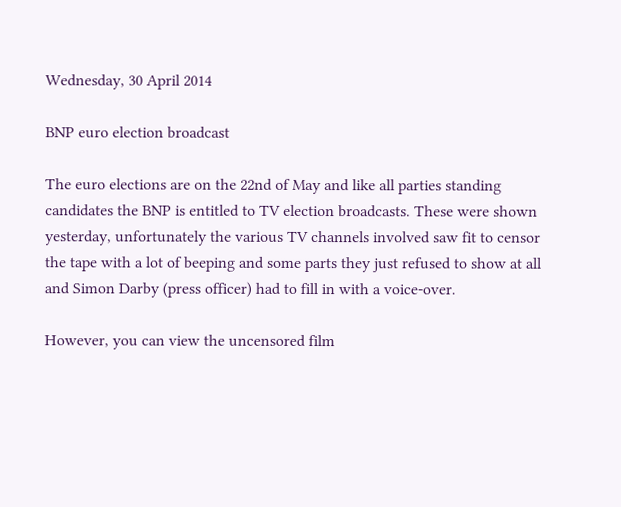Wednesday, 30 April 2014

BNP euro election broadcast

The euro elections are on the 22nd of May and like all parties standing candidates the BNP is entitled to TV election broadcasts. These were shown yesterday, unfortunately the various TV channels involved saw fit to censor the tape with a lot of beeping and some parts they just refused to show at all and Simon Darby (press officer) had to fill in with a voice-over.

However, you can view the uncensored film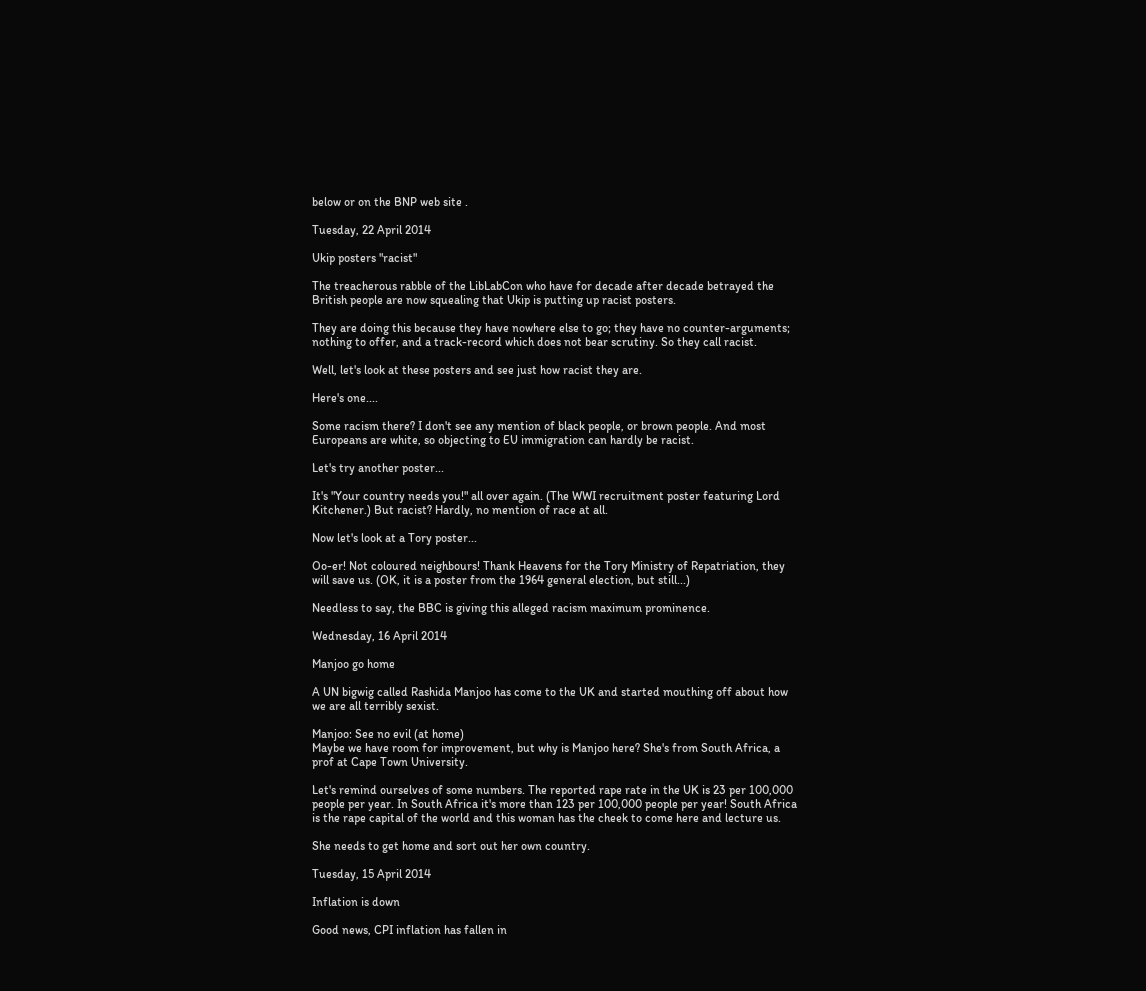below or on the BNP web site .

Tuesday, 22 April 2014

Ukip posters "racist"

The treacherous rabble of the LibLabCon who have for decade after decade betrayed the British people are now squealing that Ukip is putting up racist posters.

They are doing this because they have nowhere else to go; they have no counter-arguments; nothing to offer, and a track-record which does not bear scrutiny. So they call racist.

Well, let's look at these posters and see just how racist they are.

Here's one....

Some racism there? I don't see any mention of black people, or brown people. And most Europeans are white, so objecting to EU immigration can hardly be racist.

Let's try another poster...

It's "Your country needs you!" all over again. (The WWI recruitment poster featuring Lord Kitchener.) But racist? Hardly, no mention of race at all.

Now let's look at a Tory poster...

Oo-er! Not coloured neighbours! Thank Heavens for the Tory Ministry of Repatriation, they will save us. (OK, it is a poster from the 1964 general election, but still...)

Needless to say, the BBC is giving this alleged racism maximum prominence.

Wednesday, 16 April 2014

Manjoo go home

A UN bigwig called Rashida Manjoo has come to the UK and started mouthing off about how we are all terribly sexist.

Manjoo: See no evil (at home)
Maybe we have room for improvement, but why is Manjoo here? She's from South Africa, a prof at Cape Town University.

Let's remind ourselves of some numbers. The reported rape rate in the UK is 23 per 100,000 people per year. In South Africa it's more than 123 per 100,000 people per year! South Africa is the rape capital of the world and this woman has the cheek to come here and lecture us.

She needs to get home and sort out her own country.

Tuesday, 15 April 2014

Inflation is down

Good news, CPI inflation has fallen in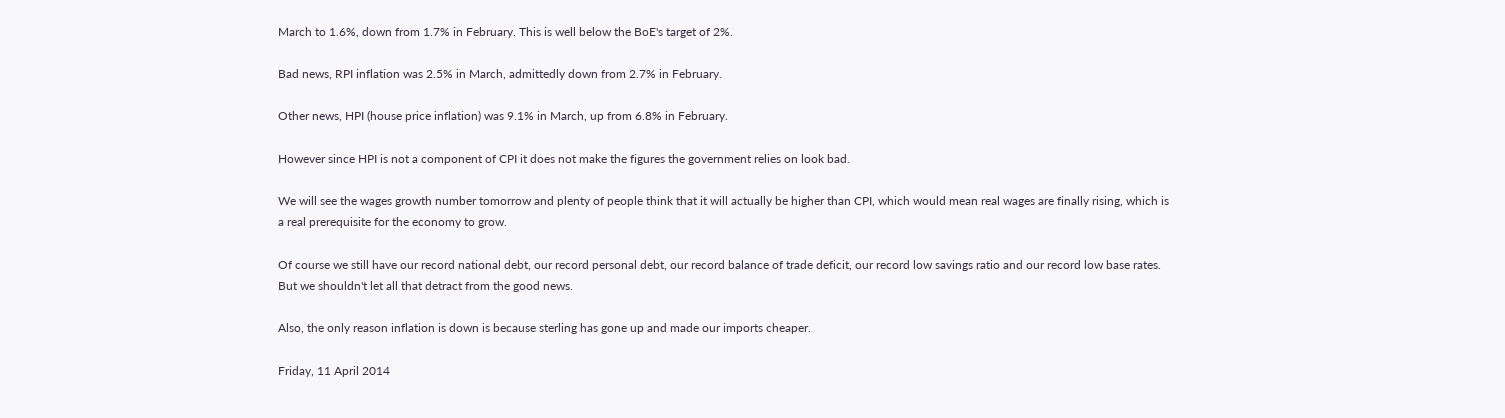March to 1.6%, down from 1.7% in February. This is well below the BoE's target of 2%.

Bad news, RPI inflation was 2.5% in March, admittedly down from 2.7% in February.

Other news, HPI (house price inflation) was 9.1% in March, up from 6.8% in February.

However since HPI is not a component of CPI it does not make the figures the government relies on look bad.

We will see the wages growth number tomorrow and plenty of people think that it will actually be higher than CPI, which would mean real wages are finally rising, which is a real prerequisite for the economy to grow.

Of course we still have our record national debt, our record personal debt, our record balance of trade deficit, our record low savings ratio and our record low base rates. But we shouldn't let all that detract from the good news.

Also, the only reason inflation is down is because sterling has gone up and made our imports cheaper.

Friday, 11 April 2014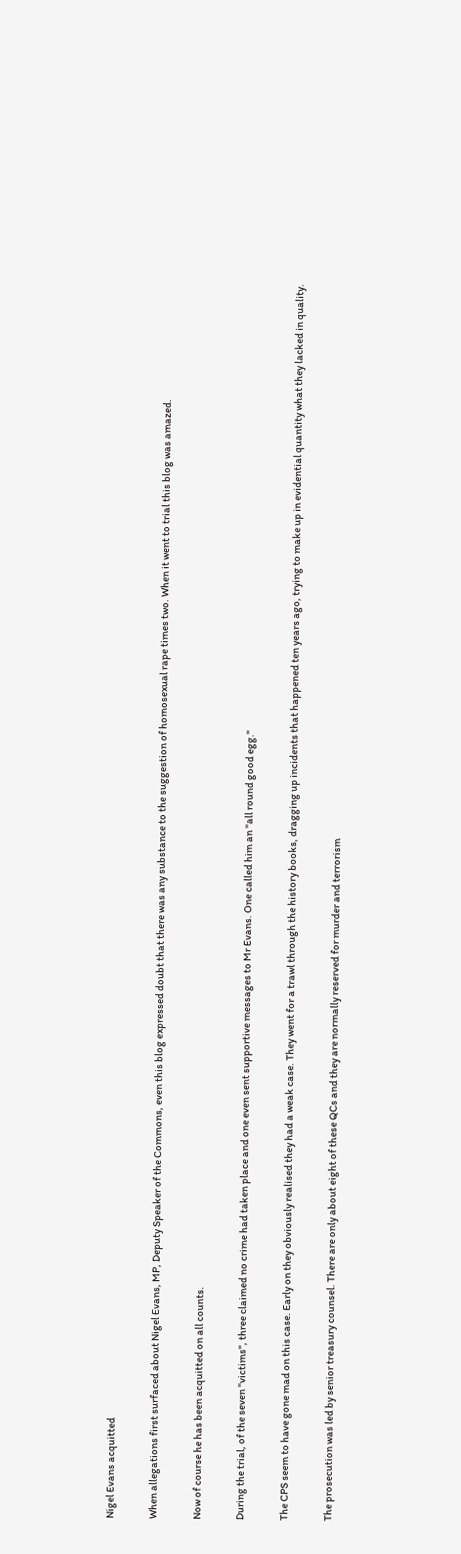Nigel Evans acquitted

When allegations first surfaced about Nigel Evans, MP, Deputy Speaker of the Commons, even this blog expressed doubt that there was any substance to the suggestion of homosexual rape times two. When it went to trial this blog was amazed.

Now of course he has been acquitted on all counts.

During the trial, of the seven "victims", three claimed no crime had taken place and one even sent supportive messages to Mr Evans. One called him an "all round good egg."

The CPS seem to have gone mad on this case. Early on they obviously realised they had a weak case. They went for a trawl through the history books, dragging up incidents that happened ten years ago, trying to make up in evidential quantity what they lacked in quality.

The prosecution was led by senior treasury counsel. There are only about eight of these QCs and they are normally reserved for murder and terrorism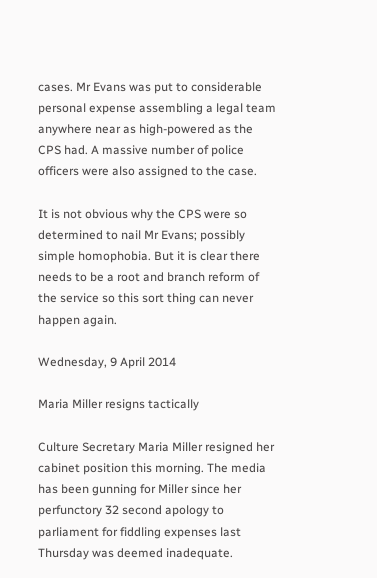cases. Mr Evans was put to considerable personal expense assembling a legal team anywhere near as high-powered as the CPS had. A massive number of police officers were also assigned to the case.

It is not obvious why the CPS were so determined to nail Mr Evans; possibly simple homophobia. But it is clear there needs to be a root and branch reform of the service so this sort thing can never happen again.

Wednesday, 9 April 2014

Maria Miller resigns tactically

Culture Secretary Maria Miller resigned her cabinet position this morning. The media has been gunning for Miller since her perfunctory 32 second apology to parliament for fiddling expenses last Thursday was deemed inadequate.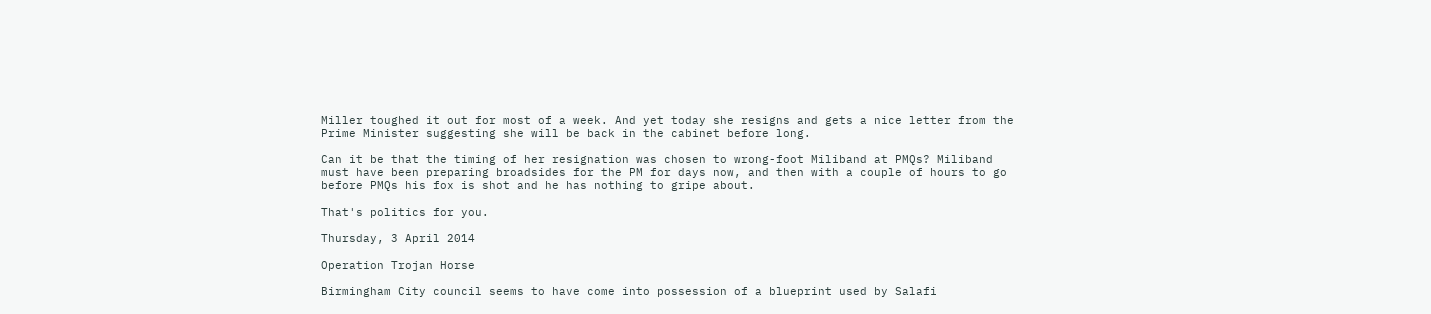Miller toughed it out for most of a week. And yet today she resigns and gets a nice letter from the Prime Minister suggesting she will be back in the cabinet before long.

Can it be that the timing of her resignation was chosen to wrong-foot Miliband at PMQs? Miliband must have been preparing broadsides for the PM for days now, and then with a couple of hours to go before PMQs his fox is shot and he has nothing to gripe about.

That's politics for you.

Thursday, 3 April 2014

Operation Trojan Horse

Birmingham City council seems to have come into possession of a blueprint used by Salafi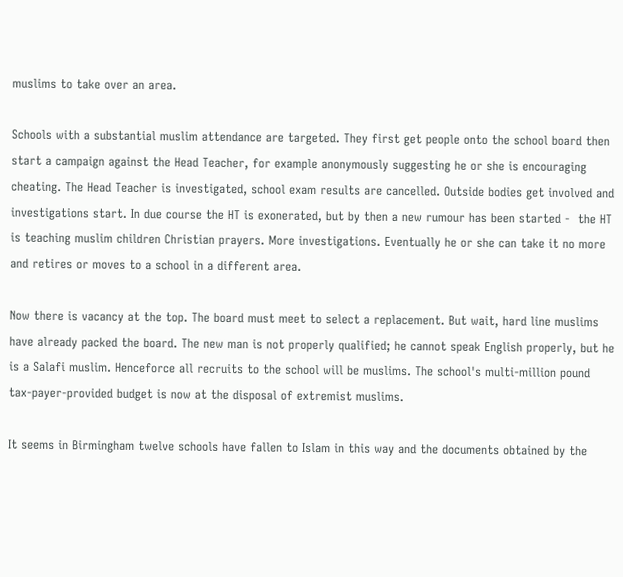muslims to take over an area.

Schools with a substantial muslim attendance are targeted. They first get people onto the school board then start a campaign against the Head Teacher, for example anonymously suggesting he or she is encouraging cheating. The Head Teacher is investigated, school exam results are cancelled. Outside bodies get involved and investigations start. In due course the HT is exonerated, but by then a new rumour has been started -  the HT is teaching muslim children Christian prayers. More investigations. Eventually he or she can take it no more and retires or moves to a school in a different area.

Now there is vacancy at the top. The board must meet to select a replacement. But wait, hard line muslims have already packed the board. The new man is not properly qualified; he cannot speak English properly, but he is a Salafi muslim. Henceforce all recruits to the school will be muslims. The school's multi-million pound tax-payer-provided budget is now at the disposal of extremist muslims.

It seems in Birmingham twelve schools have fallen to Islam in this way and the documents obtained by the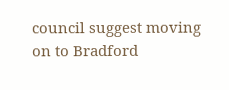council suggest moving on to Bradford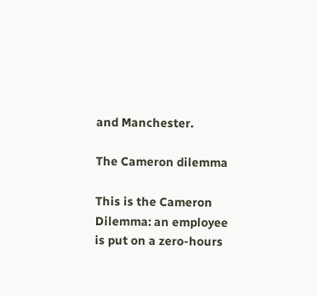and Manchester.

The Cameron dilemma

This is the Cameron Dilemma: an employee is put on a zero-hours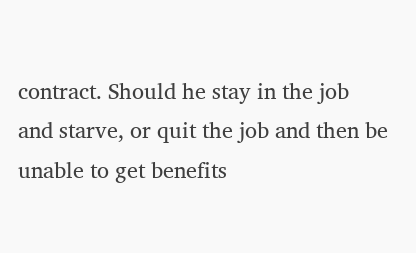contract. Should he stay in the job and starve, or quit the job and then be unable to get benefits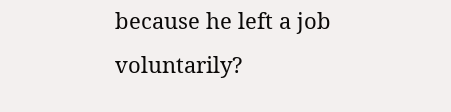because he left a job voluntarily?